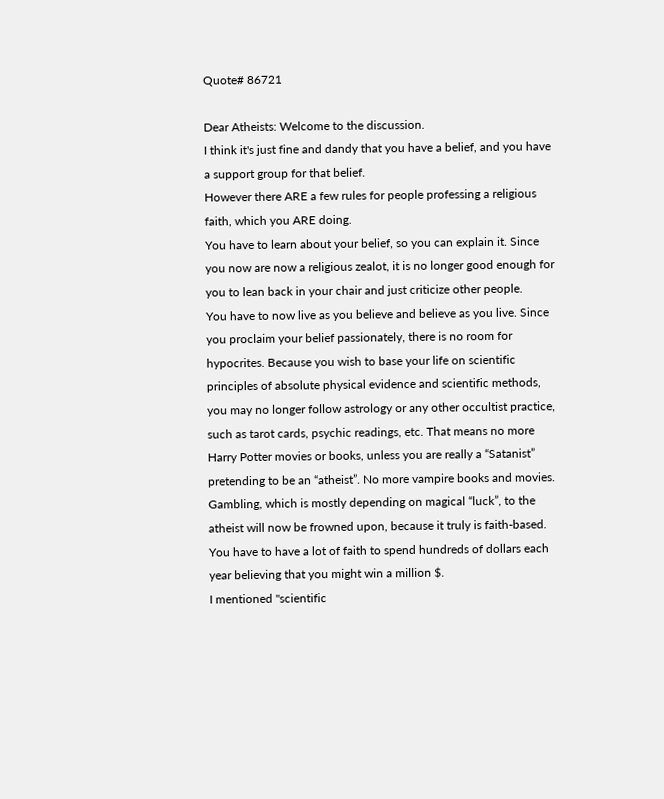Quote# 86721

Dear Atheists: Welcome to the discussion.
I think it's just fine and dandy that you have a belief, and you have a support group for that belief.
However there ARE a few rules for people professing a religious faith, which you ARE doing.
You have to learn about your belief, so you can explain it. Since you now are now a religious zealot, it is no longer good enough for you to lean back in your chair and just criticize other people.
You have to now live as you believe and believe as you live. Since you proclaim your belief passionately, there is no room for hypocrites. Because you wish to base your life on scientific principles of absolute physical evidence and scientific methods, you may no longer follow astrology or any other occultist practice, such as tarot cards, psychic readings, etc. That means no more Harry Potter movies or books, unless you are really a “Satanist” pretending to be an “atheist”. No more vampire books and movies. Gambling, which is mostly depending on magical “luck”, to the atheist will now be frowned upon, because it truly is faith-based. You have to have a lot of faith to spend hundreds of dollars each year believing that you might win a million $.
I mentioned "scientific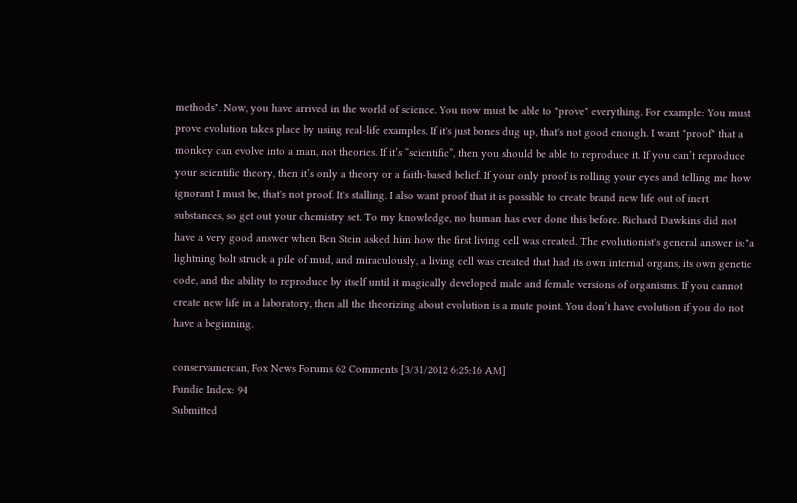methods". Now, you have arrived in the world of science. You now must be able to "prove" everything. For example: You must prove evolution takes place by using real-life examples. If it's just bones dug up, that's not good enough. I want "proof" that a monkey can evolve into a man, not theories. If it’s “scientific”, then you should be able to reproduce it. If you can’t reproduce your scientific theory, then it’s only a theory or a faith-based belief. If your only proof is rolling your eyes and telling me how ignorant I must be, that's not proof. It's stalling. I also want proof that it is possible to create brand new life out of inert substances, so get out your chemistry set. To my knowledge, no human has ever done this before. Richard Dawkins did not have a very good answer when Ben Stein asked him how the first living cell was created. The evolutionist's general answer is:"a lightning bolt struck a pile of mud, and miraculously, a living cell was created that had its own internal organs, its own genetic code, and the ability to reproduce by itself until it magically developed male and female versions of organisms. If you cannot create new life in a laboratory, then all the theorizing about evolution is a mute point. You don’t have evolution if you do not have a beginning.

conservamercan, Fox News Forums 62 Comments [3/31/2012 6:25:16 AM]
Fundie Index: 94
Submitted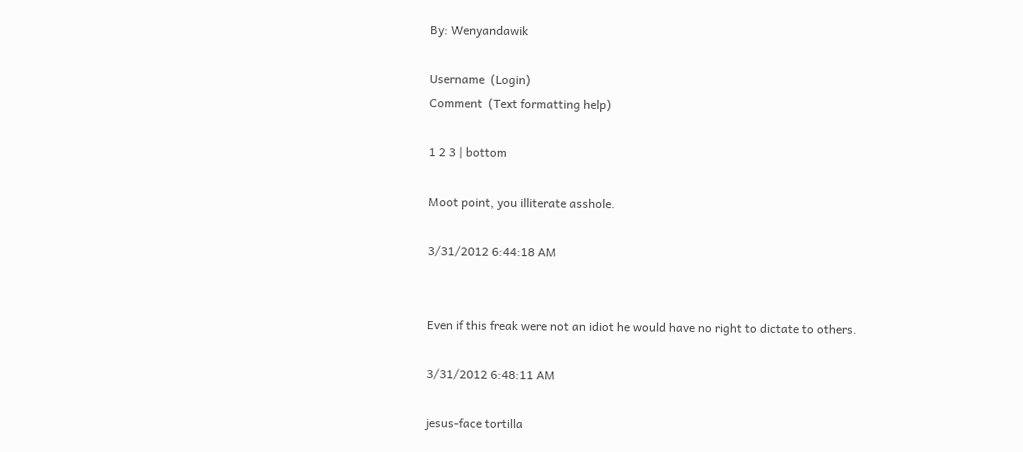By: Wenyandawik

Username  (Login)
Comment  (Text formatting help)

1 2 3 | bottom

Moot point, you illiterate asshole.

3/31/2012 6:44:18 AM


Even if this freak were not an idiot he would have no right to dictate to others.

3/31/2012 6:48:11 AM

jesus-face tortilla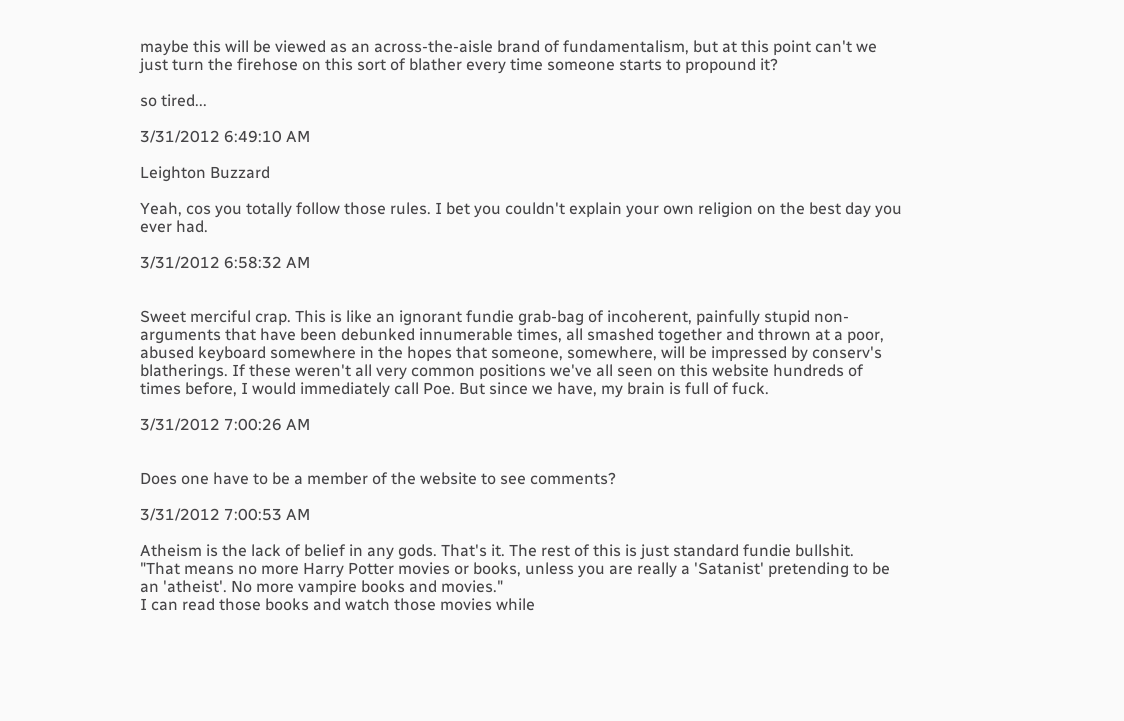maybe this will be viewed as an across-the-aisle brand of fundamentalism, but at this point can't we just turn the firehose on this sort of blather every time someone starts to propound it?

so tired...

3/31/2012 6:49:10 AM

Leighton Buzzard

Yeah, cos you totally follow those rules. I bet you couldn't explain your own religion on the best day you ever had.

3/31/2012 6:58:32 AM


Sweet merciful crap. This is like an ignorant fundie grab-bag of incoherent, painfully stupid non-arguments that have been debunked innumerable times, all smashed together and thrown at a poor, abused keyboard somewhere in the hopes that someone, somewhere, will be impressed by conserv's blatherings. If these weren't all very common positions we've all seen on this website hundreds of times before, I would immediately call Poe. But since we have, my brain is full of fuck.

3/31/2012 7:00:26 AM


Does one have to be a member of the website to see comments?

3/31/2012 7:00:53 AM

Atheism is the lack of belief in any gods. That's it. The rest of this is just standard fundie bullshit.
"That means no more Harry Potter movies or books, unless you are really a 'Satanist' pretending to be an 'atheist'. No more vampire books and movies."
I can read those books and watch those movies while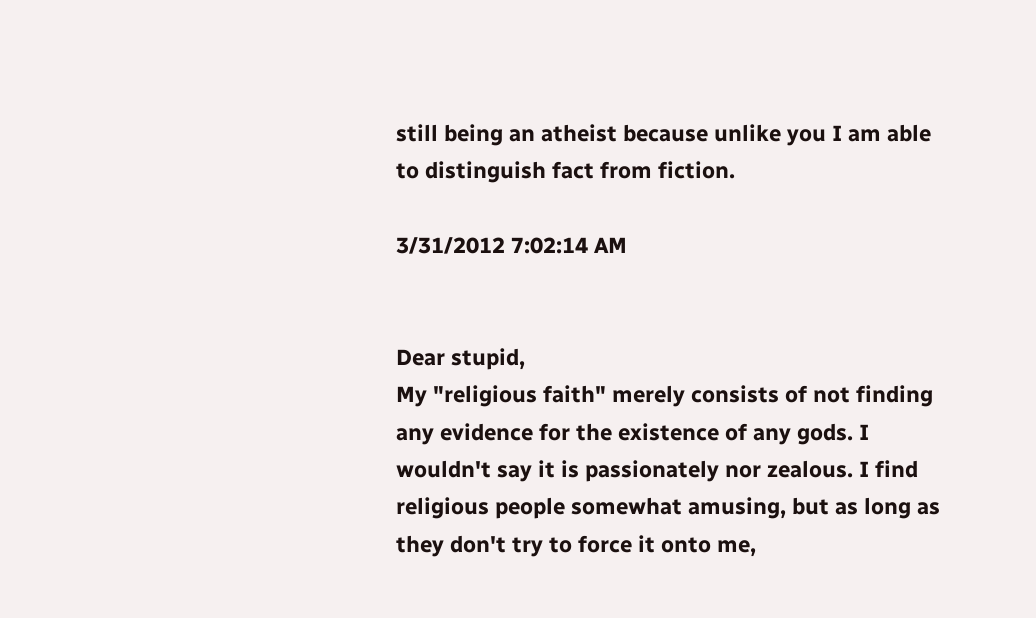still being an atheist because unlike you I am able to distinguish fact from fiction.

3/31/2012 7:02:14 AM


Dear stupid,
My "religious faith" merely consists of not finding any evidence for the existence of any gods. I wouldn't say it is passionately nor zealous. I find religious people somewhat amusing, but as long as they don't try to force it onto me,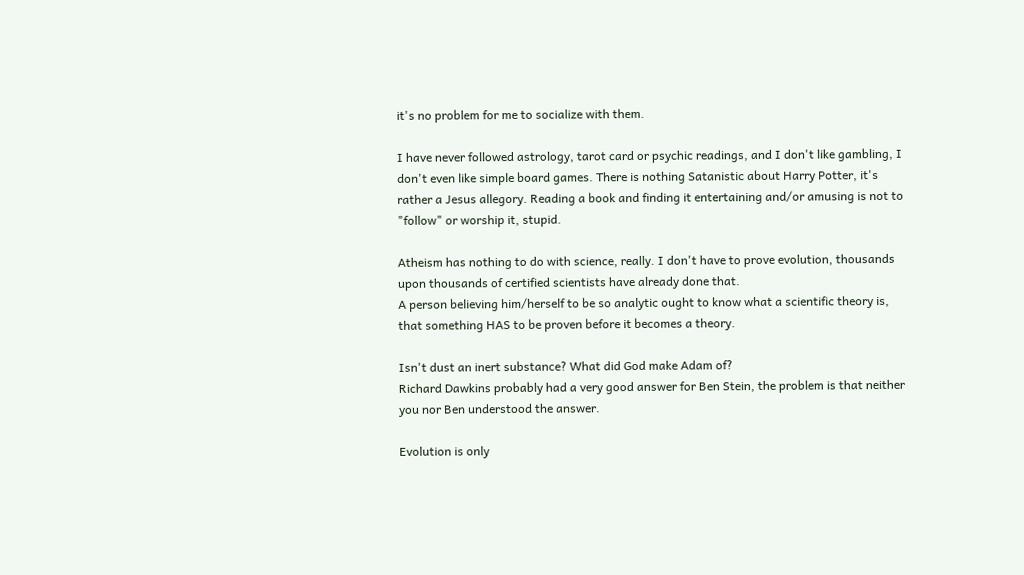it's no problem for me to socialize with them.

I have never followed astrology, tarot card or psychic readings, and I don't like gambling, I don't even like simple board games. There is nothing Satanistic about Harry Potter, it's rather a Jesus allegory. Reading a book and finding it entertaining and/or amusing is not to "follow" or worship it, stupid.

Atheism has nothing to do with science, really. I don't have to prove evolution, thousands upon thousands of certified scientists have already done that.
A person believing him/herself to be so analytic ought to know what a scientific theory is, that something HAS to be proven before it becomes a theory.

Isn't dust an inert substance? What did God make Adam of?
Richard Dawkins probably had a very good answer for Ben Stein, the problem is that neither you nor Ben understood the answer.

Evolution is only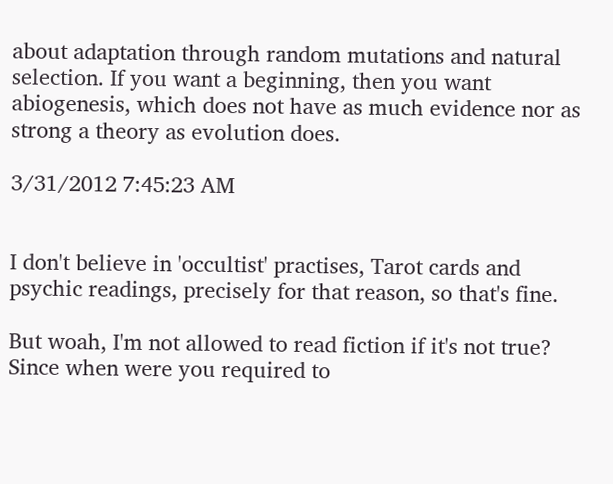about adaptation through random mutations and natural selection. If you want a beginning, then you want abiogenesis, which does not have as much evidence nor as strong a theory as evolution does.

3/31/2012 7:45:23 AM


I don't believe in 'occultist' practises, Tarot cards and psychic readings, precisely for that reason, so that's fine.

But woah, I'm not allowed to read fiction if it's not true? Since when were you required to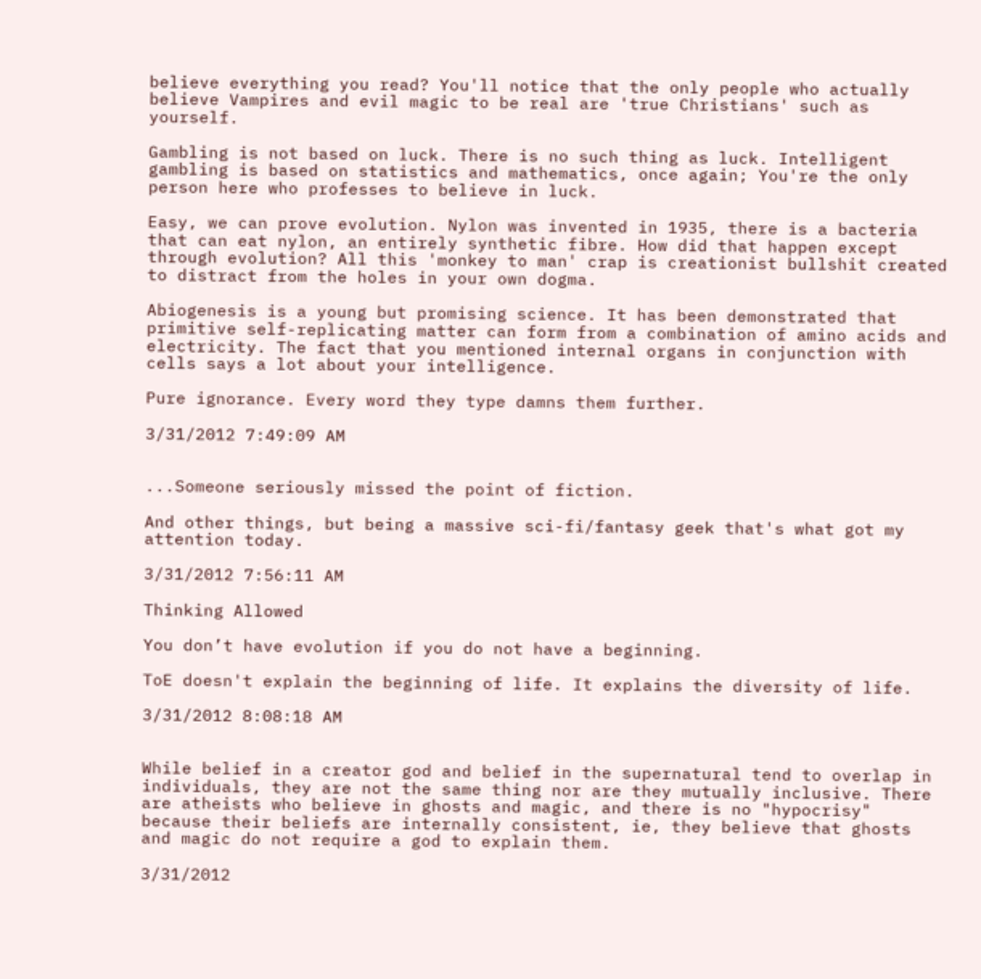believe everything you read? You'll notice that the only people who actually believe Vampires and evil magic to be real are 'true Christians' such as yourself.

Gambling is not based on luck. There is no such thing as luck. Intelligent gambling is based on statistics and mathematics, once again; You're the only person here who professes to believe in luck.

Easy, we can prove evolution. Nylon was invented in 1935, there is a bacteria that can eat nylon, an entirely synthetic fibre. How did that happen except through evolution? All this 'monkey to man' crap is creationist bullshit created to distract from the holes in your own dogma.

Abiogenesis is a young but promising science. It has been demonstrated that primitive self-replicating matter can form from a combination of amino acids and electricity. The fact that you mentioned internal organs in conjunction with cells says a lot about your intelligence.

Pure ignorance. Every word they type damns them further.

3/31/2012 7:49:09 AM


...Someone seriously missed the point of fiction.

And other things, but being a massive sci-fi/fantasy geek that's what got my attention today.

3/31/2012 7:56:11 AM

Thinking Allowed

You don’t have evolution if you do not have a beginning.

ToE doesn't explain the beginning of life. It explains the diversity of life.

3/31/2012 8:08:18 AM


While belief in a creator god and belief in the supernatural tend to overlap in individuals, they are not the same thing nor are they mutually inclusive. There are atheists who believe in ghosts and magic, and there is no "hypocrisy" because their beliefs are internally consistent, ie, they believe that ghosts and magic do not require a god to explain them.

3/31/2012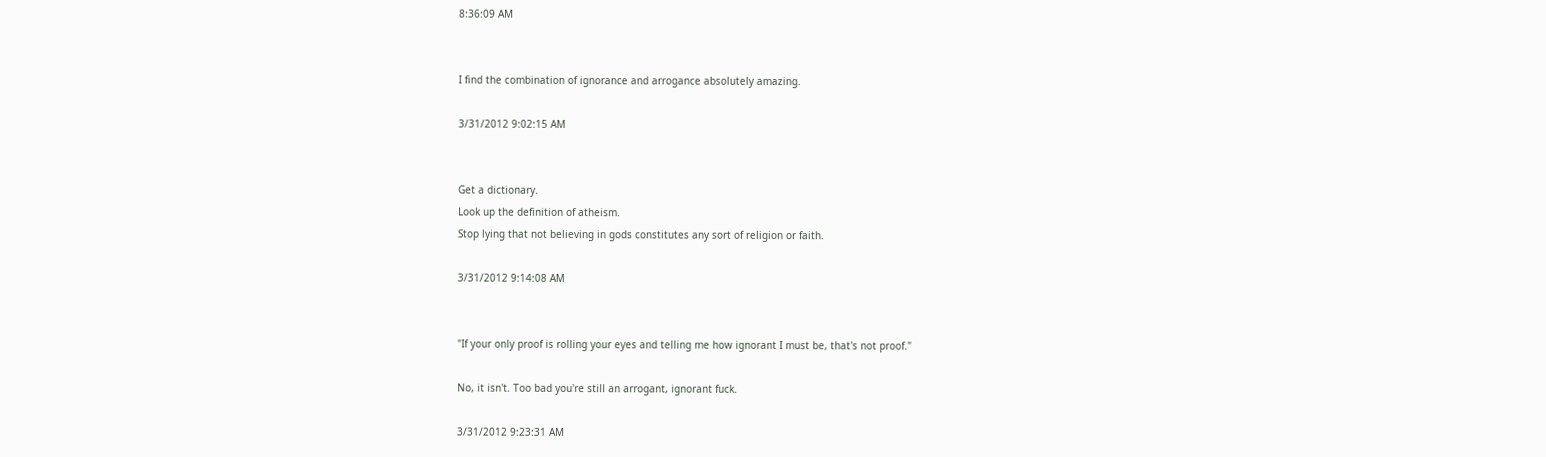8:36:09 AM


I find the combination of ignorance and arrogance absolutely amazing.

3/31/2012 9:02:15 AM


Get a dictionary.
Look up the definition of atheism.
Stop lying that not believing in gods constitutes any sort of religion or faith.

3/31/2012 9:14:08 AM


"If your only proof is rolling your eyes and telling me how ignorant I must be, that's not proof."

No, it isn't. Too bad you're still an arrogant, ignorant fuck.

3/31/2012 9:23:31 AM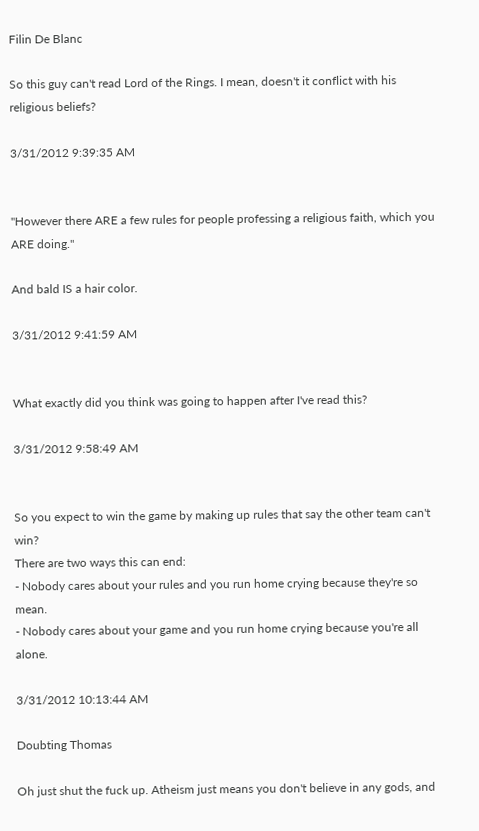Filin De Blanc

So this guy can't read Lord of the Rings. I mean, doesn't it conflict with his religious beliefs?

3/31/2012 9:39:35 AM


"However there ARE a few rules for people professing a religious faith, which you ARE doing."

And bald IS a hair color.

3/31/2012 9:41:59 AM


What exactly did you think was going to happen after I've read this?

3/31/2012 9:58:49 AM


So you expect to win the game by making up rules that say the other team can't win?
There are two ways this can end:
- Nobody cares about your rules and you run home crying because they're so mean.
- Nobody cares about your game and you run home crying because you're all alone.

3/31/2012 10:13:44 AM

Doubting Thomas

Oh just shut the fuck up. Atheism just means you don't believe in any gods, and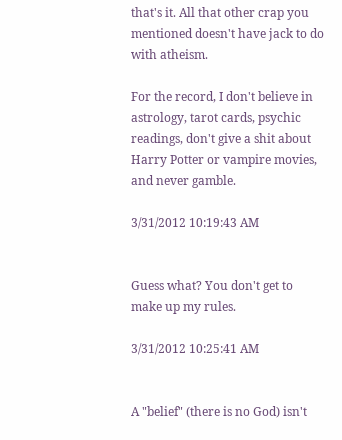that's it. All that other crap you mentioned doesn't have jack to do with atheism.

For the record, I don't believe in astrology, tarot cards, psychic readings, don't give a shit about Harry Potter or vampire movies, and never gamble.

3/31/2012 10:19:43 AM


Guess what? You don't get to make up my rules.

3/31/2012 10:25:41 AM


A "belief" (there is no God) isn't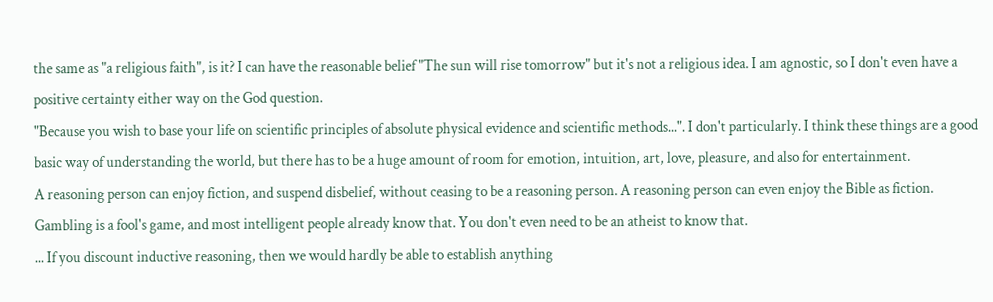the same as "a religious faith", is it? I can have the reasonable belief "The sun will rise tomorrow" but it's not a religious idea. I am agnostic, so I don't even have a positive certainty either way on the God question.
"Because you wish to base your life on scientific principles of absolute physical evidence and scientific methods...". I don't particularly. I think these things are a good basic way of understanding the world, but there has to be a huge amount of room for emotion, intuition, art, love, pleasure, and also for entertainment.
A reasoning person can enjoy fiction, and suspend disbelief, without ceasing to be a reasoning person. A reasoning person can even enjoy the Bible as fiction.
Gambling is a fool's game, and most intelligent people already know that. You don't even need to be an atheist to know that.
... If you discount inductive reasoning, then we would hardly be able to establish anything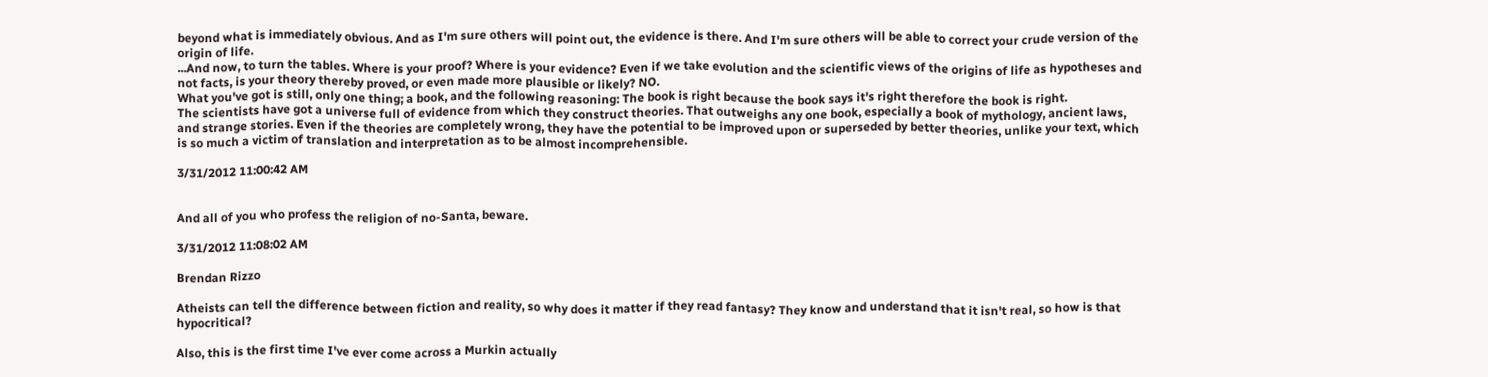beyond what is immediately obvious. And as I'm sure others will point out, the evidence is there. And I'm sure others will be able to correct your crude version of the origin of life.
...And now, to turn the tables. Where is your proof? Where is your evidence? Even if we take evolution and the scientific views of the origins of life as hypotheses and not facts, is your theory thereby proved, or even made more plausible or likely? NO.
What you've got is still, only one thing; a book, and the following reasoning: The book is right because the book says it's right therefore the book is right.
The scientists have got a universe full of evidence from which they construct theories. That outweighs any one book, especially a book of mythology, ancient laws, and strange stories. Even if the theories are completely wrong, they have the potential to be improved upon or superseded by better theories, unlike your text, which is so much a victim of translation and interpretation as to be almost incomprehensible.

3/31/2012 11:00:42 AM


And all of you who profess the religion of no-Santa, beware.

3/31/2012 11:08:02 AM

Brendan Rizzo

Atheists can tell the difference between fiction and reality, so why does it matter if they read fantasy? They know and understand that it isn't real, so how is that hypocritical?

Also, this is the first time I've ever come across a Murkin actually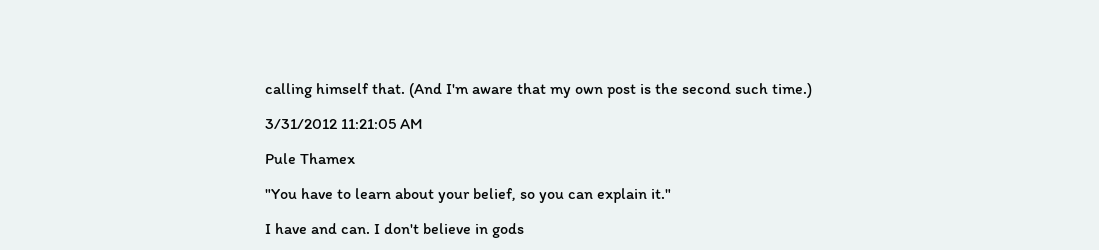calling himself that. (And I'm aware that my own post is the second such time.)

3/31/2012 11:21:05 AM

Pule Thamex

"You have to learn about your belief, so you can explain it."

I have and can. I don't believe in gods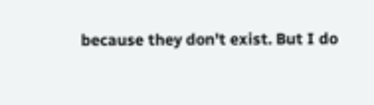because they don't exist. But I do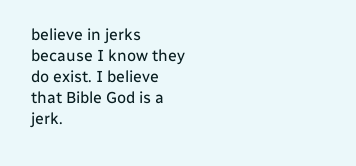believe in jerks because I know they do exist. I believe that Bible God is a jerk.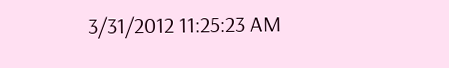3/31/2012 11:25:23 AM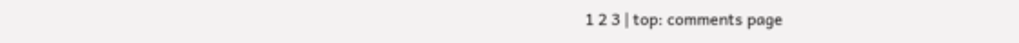1 2 3 | top: comments page